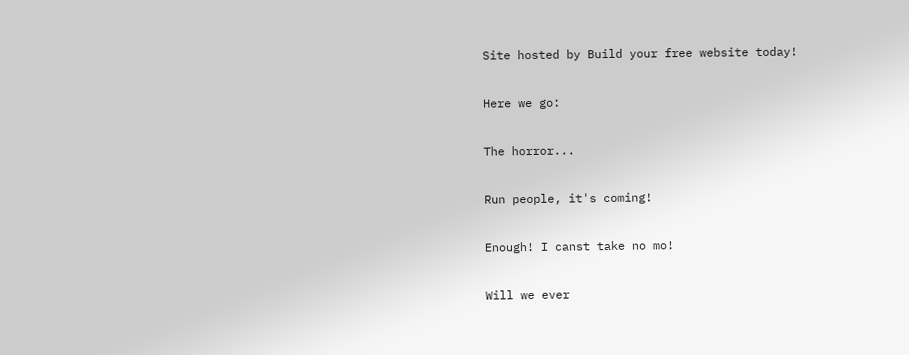Site hosted by Build your free website today!

Here we go:

The horror...

Run people, it's coming!

Enough! I canst take no mo!

Will we ever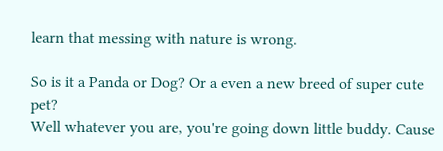learn that messing with nature is wrong.

So is it a Panda or Dog? Or a even a new breed of super cute pet?
Well whatever you are, you're going down little buddy. Cause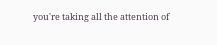you're taking all the attention of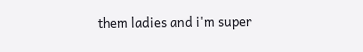them ladies and i'm super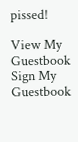pissed!

View My Guestbook
Sign My Guestbook